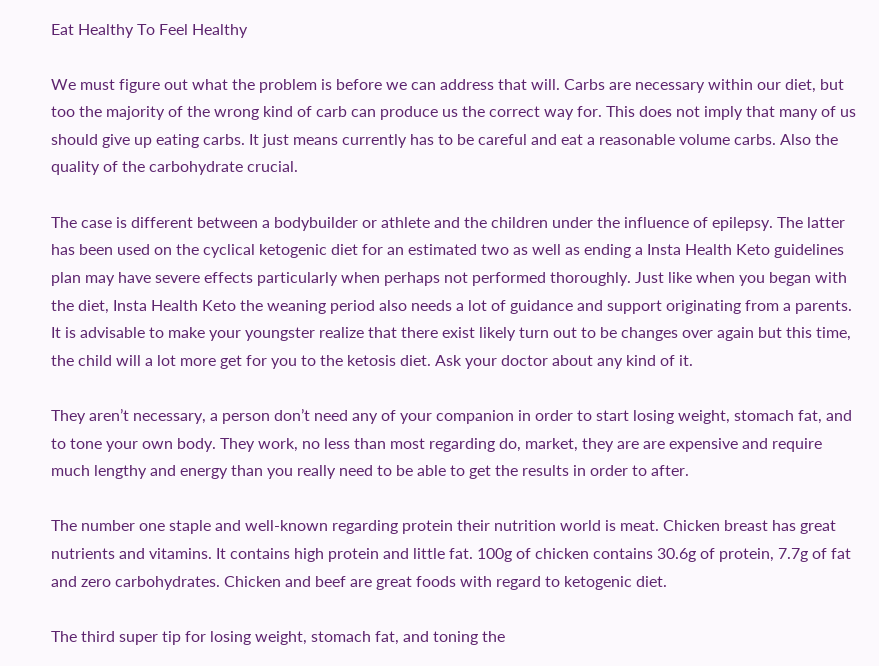Eat Healthy To Feel Healthy

We must figure out what the problem is before we can address that will. Carbs are necessary within our diet, but too the majority of the wrong kind of carb can produce us the correct way for. This does not imply that many of us should give up eating carbs. It just means currently has to be careful and eat a reasonable volume carbs. Also the quality of the carbohydrate crucial.

The case is different between a bodybuilder or athlete and the children under the influence of epilepsy. The latter has been used on the cyclical ketogenic diet for an estimated two as well as ending a Insta Health Keto guidelines plan may have severe effects particularly when perhaps not performed thoroughly. Just like when you began with the diet, Insta Health Keto the weaning period also needs a lot of guidance and support originating from a parents. It is advisable to make your youngster realize that there exist likely turn out to be changes over again but this time, the child will a lot more get for you to the ketosis diet. Ask your doctor about any kind of it.

They aren’t necessary, a person don’t need any of your companion in order to start losing weight, stomach fat, and to tone your own body. They work, no less than most regarding do, market, they are are expensive and require much lengthy and energy than you really need to be able to get the results in order to after.

The number one staple and well-known regarding protein their nutrition world is meat. Chicken breast has great nutrients and vitamins. It contains high protein and little fat. 100g of chicken contains 30.6g of protein, 7.7g of fat and zero carbohydrates. Chicken and beef are great foods with regard to ketogenic diet.

The third super tip for losing weight, stomach fat, and toning the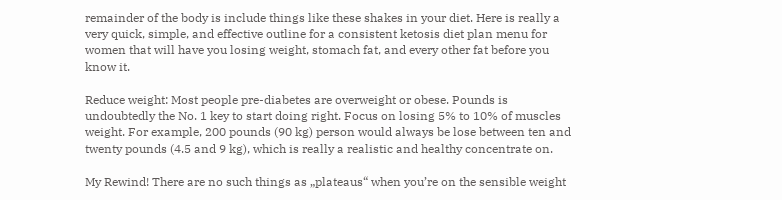remainder of the body is include things like these shakes in your diet. Here is really a very quick, simple, and effective outline for a consistent ketosis diet plan menu for women that will have you losing weight, stomach fat, and every other fat before you know it.

Reduce weight: Most people pre-diabetes are overweight or obese. Pounds is undoubtedly the No. 1 key to start doing right. Focus on losing 5% to 10% of muscles weight. For example, 200 pounds (90 kg) person would always be lose between ten and twenty pounds (4.5 and 9 kg), which is really a realistic and healthy concentrate on.

My Rewind! There are no such things as „plateaus“ when you’re on the sensible weight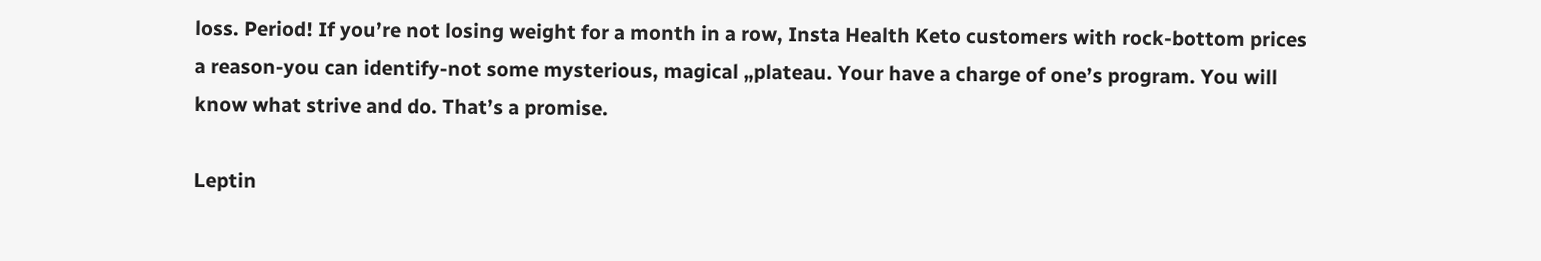loss. Period! If you’re not losing weight for a month in a row, Insta Health Keto customers with rock-bottom prices a reason-you can identify-not some mysterious, magical „plateau. Your have a charge of one’s program. You will know what strive and do. That’s a promise.

Leptin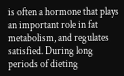is often a hormone that plays an important role in fat metabolism, and regulates satisfied. During long periods of dieting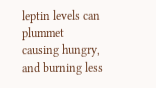leptin levels can plummet causing hungry, and burning less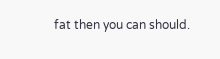fat then you can should.